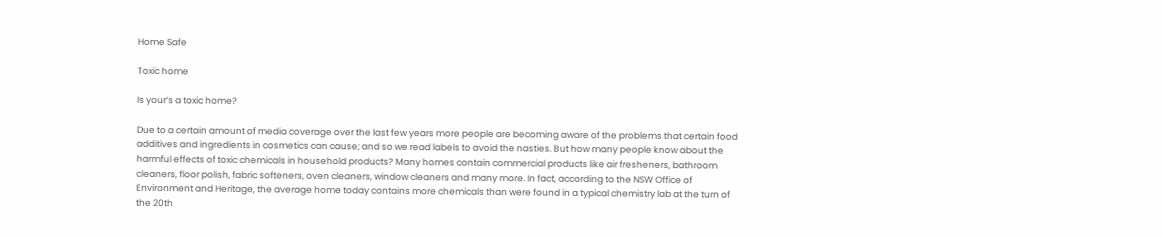Home Safe

Toxic home

Is your’s a toxic home?

Due to a certain amount of media coverage over the last few years more people are becoming aware of the problems that certain food additives and ingredients in cosmetics can cause; and so we read labels to avoid the nasties. But how many people know about the harmful effects of toxic chemicals in household products? Many homes contain commercial products like air fresheners, bathroom cleaners, floor polish, fabric softeners, oven cleaners, window cleaners and many more. In fact, according to the NSW Office of Environment and Heritage, the average home today contains more chemicals than were found in a typical chemistry lab at the turn of the 20th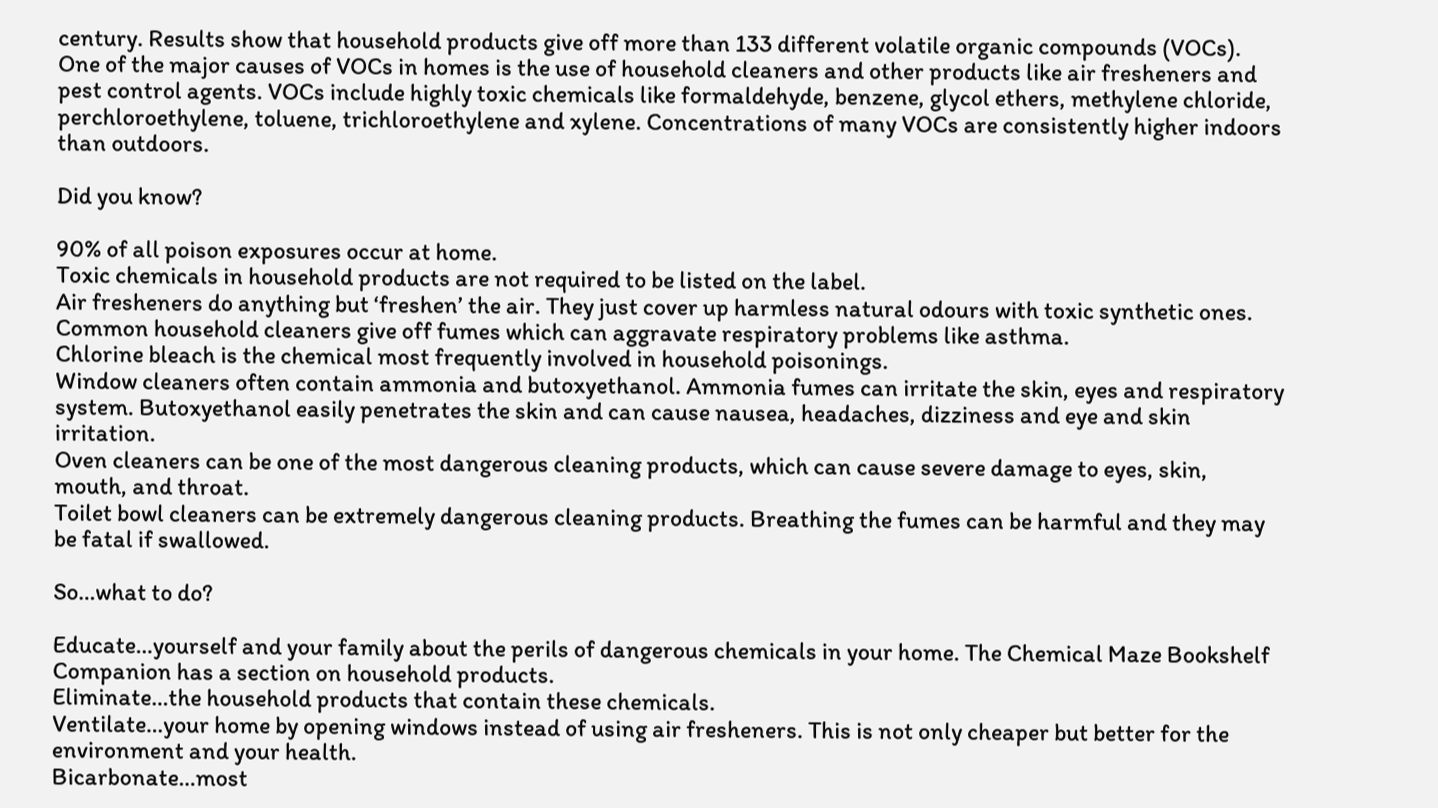century. Results show that household products give off more than 133 different volatile organic compounds (VOCs). One of the major causes of VOCs in homes is the use of household cleaners and other products like air fresheners and pest control agents. VOCs include highly toxic chemicals like formaldehyde, benzene, glycol ethers, methylene chloride, perchloroethylene, toluene, trichloroethylene and xylene. Concentrations of many VOCs are consistently higher indoors than outdoors.

Did you know?

90% of all poison exposures occur at home.
Toxic chemicals in household products are not required to be listed on the label.
Air fresheners do anything but ‘freshen’ the air. They just cover up harmless natural odours with toxic synthetic ones.
Common household cleaners give off fumes which can aggravate respiratory problems like asthma.
Chlorine bleach is the chemical most frequently involved in household poisonings.
Window cleaners often contain ammonia and butoxyethanol. Ammonia fumes can irritate the skin, eyes and respiratory system. Butoxyethanol easily penetrates the skin and can cause nausea, headaches, dizziness and eye and skin irritation.
Oven cleaners can be one of the most dangerous cleaning products, which can cause severe damage to eyes, skin, mouth, and throat.
Toilet bowl cleaners can be extremely dangerous cleaning products. Breathing the fumes can be harmful and they may be fatal if swallowed.

So…what to do?

Educate…yourself and your family about the perils of dangerous chemicals in your home. The Chemical Maze Bookshelf Companion has a section on household products.
Eliminate…the household products that contain these chemicals.
Ventilate…your home by opening windows instead of using air fresheners. This is not only cheaper but better for the environment and your health.
Bicarbonate…most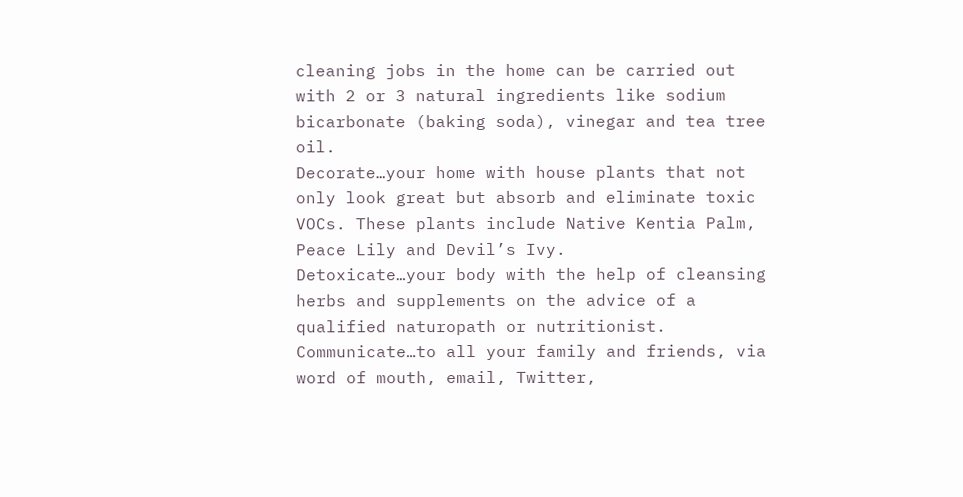cleaning jobs in the home can be carried out with 2 or 3 natural ingredients like sodium bicarbonate (baking soda), vinegar and tea tree oil.
Decorate…your home with house plants that not only look great but absorb and eliminate toxic VOCs. These plants include Native Kentia Palm, Peace Lily and Devil’s Ivy.
Detoxicate…your body with the help of cleansing herbs and supplements on the advice of a qualified naturopath or nutritionist.
Communicate…to all your family and friends, via word of mouth, email, Twitter,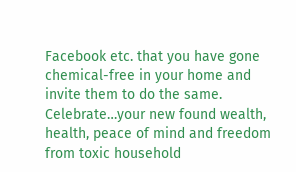Facebook etc. that you have gone chemical-free in your home and invite them to do the same.
Celebrate…your new found wealth, health, peace of mind and freedom from toxic household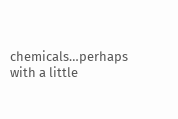chemicals…perhaps with a little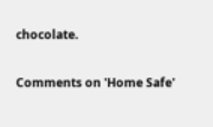chocolate.

Comments on 'Home Safe'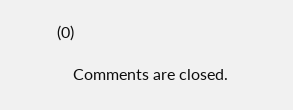(0)

    Comments are closed.